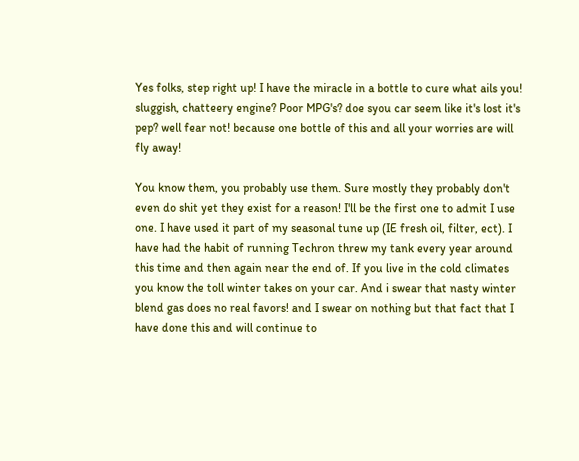Yes folks, step right up! I have the miracle in a bottle to cure what ails you! sluggish, chatteery engine? Poor MPG's? doe syou car seem like it's lost it's pep? well fear not! because one bottle of this and all your worries are will fly away!

You know them, you probably use them. Sure mostly they probably don't even do shit yet they exist for a reason! I'll be the first one to admit I use one. I have used it part of my seasonal tune up (IE fresh oil, filter, ect). I have had the habit of running Techron threw my tank every year around this time and then again near the end of. If you live in the cold climates you know the toll winter takes on your car. And i swear that nasty winter blend gas does no real favors! and I swear on nothing but that fact that I have done this and will continue to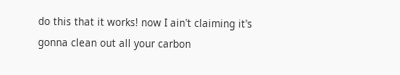do this that it works! now I ain't claiming it's gonna clean out all your carbon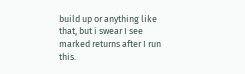build up or anything like that, but i swear I see marked returns after I run this.